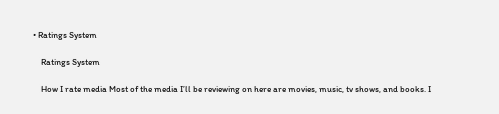• Ratings System

    Ratings System

    How I rate media Most of the media I’ll be reviewing on here are movies, music, tv shows, and books. I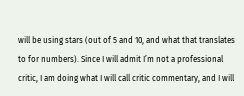will be using stars (out of 5 and 10, and what that translates to for numbers). Since I will admit I’m not a professional critic, I am doing what I will call critic commentary, and I will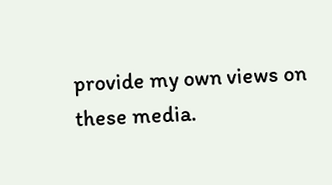provide my own views on these media.